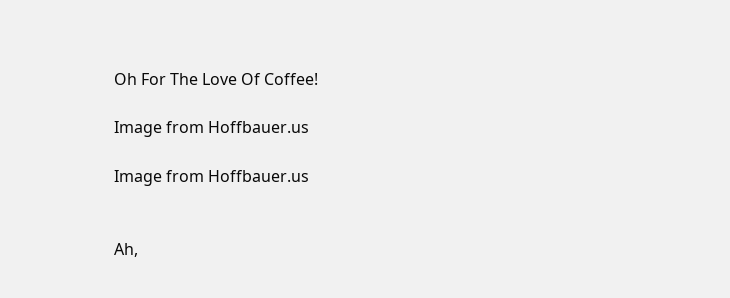Oh For The Love Of Coffee!

Image from Hoffbauer.us

Image from Hoffbauer.us


Ah,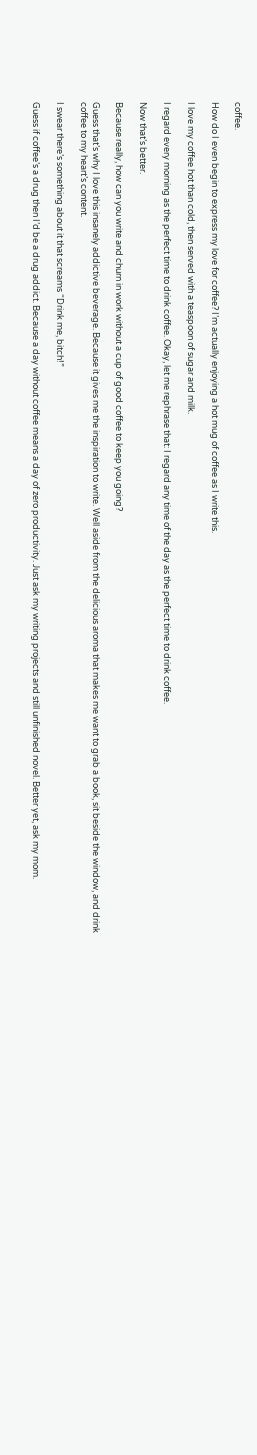coffee.

How do I even begin to express my love for coffee? I’m actually enjoying a hot mug of coffee as I write this.

I love my coffee hot than cold, then served with a teaspoon of sugar and milk.

I regard every morning as the perfect time to drink coffee. Okay, let me rephrase that: I regard any time of the day as the perfect time to drink coffee.

Now that’s better.

Because really, how can you write and churn in work without a cup of good coffee to keep you going?

Guess that’s why I love this insanely addictive beverage. Because it gives me the inspiration to write. Well aside from the delicious aroma that makes me want to grab a book, sit beside the window, and drink coffee to my heart’s content.

I swear there’s something about it that screams “Drink me, bitch!”

Guess if coffee’s a drug then I’d be a drug addict. Because a day without coffee means a day of zero productivity. Just ask my writing projects and still unfinished novel. Better yet, ask my mom.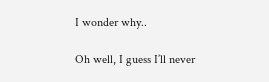I wonder why..

Oh well, I guess I’ll never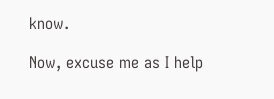know.

Now, excuse me as I help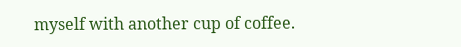myself with another cup of coffee.